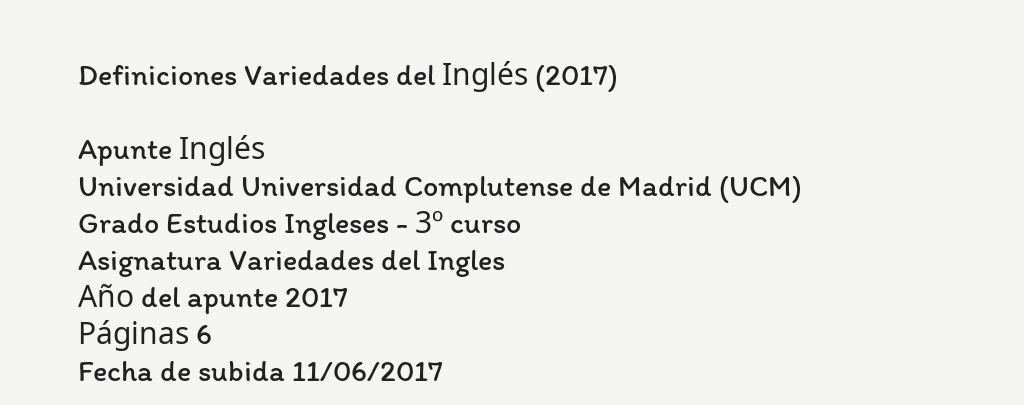Definiciones Variedades del Inglés (2017)

Apunte Inglés
Universidad Universidad Complutense de Madrid (UCM)
Grado Estudios Ingleses - 3º curso
Asignatura Variedades del Ingles
Año del apunte 2017
Páginas 6
Fecha de subida 11/06/2017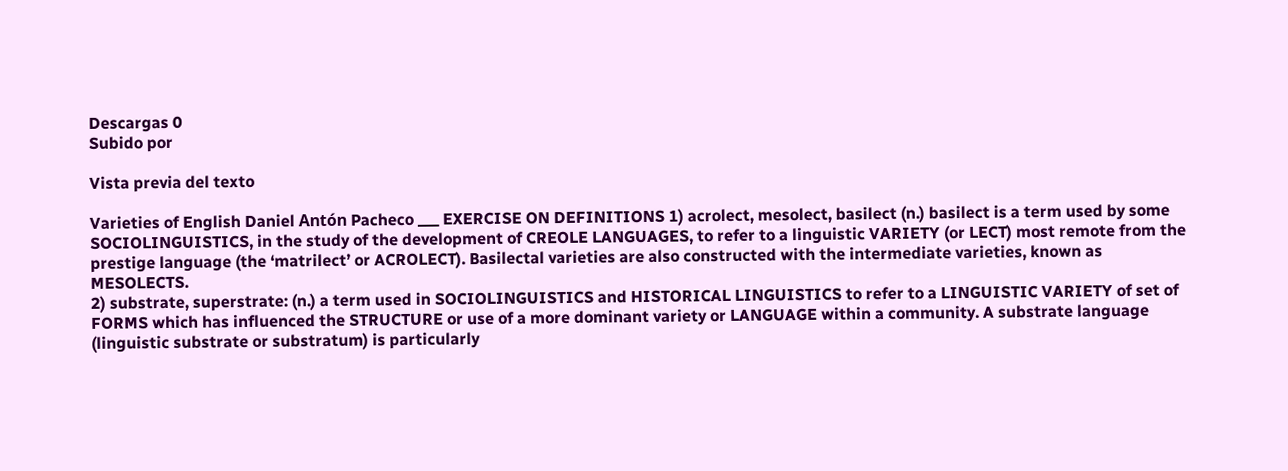Descargas 0
Subido por

Vista previa del texto

Varieties of English Daniel Antón Pacheco ___ EXERCISE ON DEFINITIONS 1) acrolect, mesolect, basilect (n.) basilect is a term used by some SOCIOLINGUISTICS, in the study of the development of CREOLE LANGUAGES, to refer to a linguistic VARIETY (or LECT) most remote from the prestige language (the ‘matrilect’ or ACROLECT). Basilectal varieties are also constructed with the intermediate varieties, known as MESOLECTS.
2) substrate, superstrate: (n.) a term used in SOCIOLINGUISTICS and HISTORICAL LINGUISTICS to refer to a LINGUISTIC VARIETY of set of FORMS which has influenced the STRUCTURE or use of a more dominant variety or LANGUAGE within a community. A substrate language (linguistic substrate or substratum) is particularly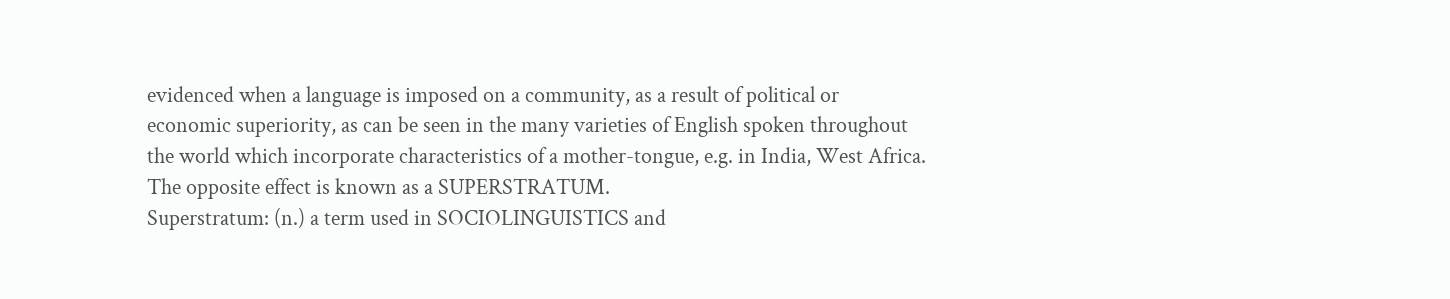evidenced when a language is imposed on a community, as a result of political or economic superiority, as can be seen in the many varieties of English spoken throughout the world which incorporate characteristics of a mother-tongue, e.g. in India, West Africa. The opposite effect is known as a SUPERSTRATUM.
Superstratum: (n.) a term used in SOCIOLINGUISTICS and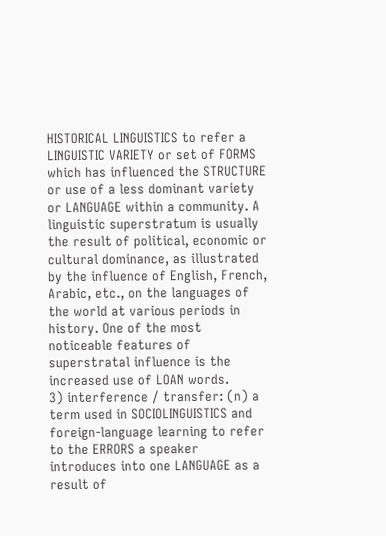HISTORICAL LINGUISTICS to refer a LINGUISTIC VARIETY or set of FORMS which has influenced the STRUCTURE or use of a less dominant variety or LANGUAGE within a community. A linguistic superstratum is usually the result of political, economic or cultural dominance, as illustrated by the influence of English, French, Arabic, etc., on the languages of the world at various periods in history. One of the most noticeable features of superstratal influence is the increased use of LOAN words.
3) interference / transfer: (n) a term used in SOCIOLINGUISTICS and foreign-language learning to refer to the ERRORS a speaker introduces into one LANGUAGE as a result of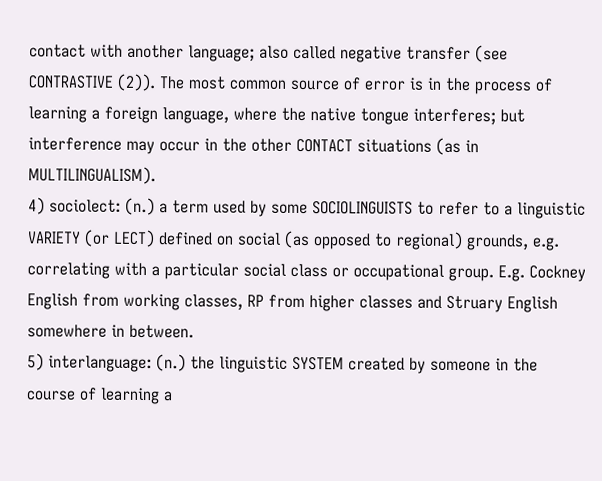contact with another language; also called negative transfer (see CONTRASTIVE (2)). The most common source of error is in the process of learning a foreign language, where the native tongue interferes; but interference may occur in the other CONTACT situations (as in MULTILINGUALISM).
4) sociolect: (n.) a term used by some SOCIOLINGUISTS to refer to a linguistic VARIETY (or LECT) defined on social (as opposed to regional) grounds, e.g. correlating with a particular social class or occupational group. E.g. Cockney English from working classes, RP from higher classes and Struary English somewhere in between.
5) interlanguage: (n.) the linguistic SYSTEM created by someone in the course of learning a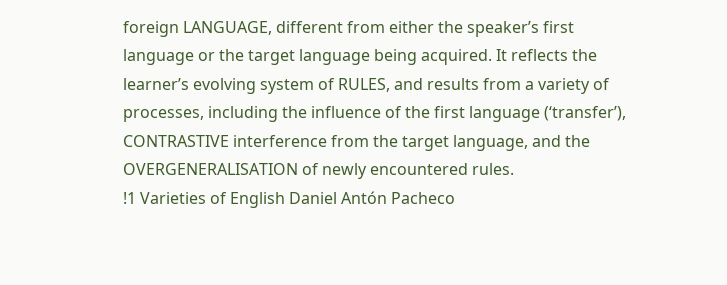foreign LANGUAGE, different from either the speaker’s first language or the target language being acquired. It reflects the learner’s evolving system of RULES, and results from a variety of processes, including the influence of the first language (‘transfer’), CONTRASTIVE interference from the target language, and the OVERGENERALISATION of newly encountered rules.
!1 Varieties of English Daniel Antón Pacheco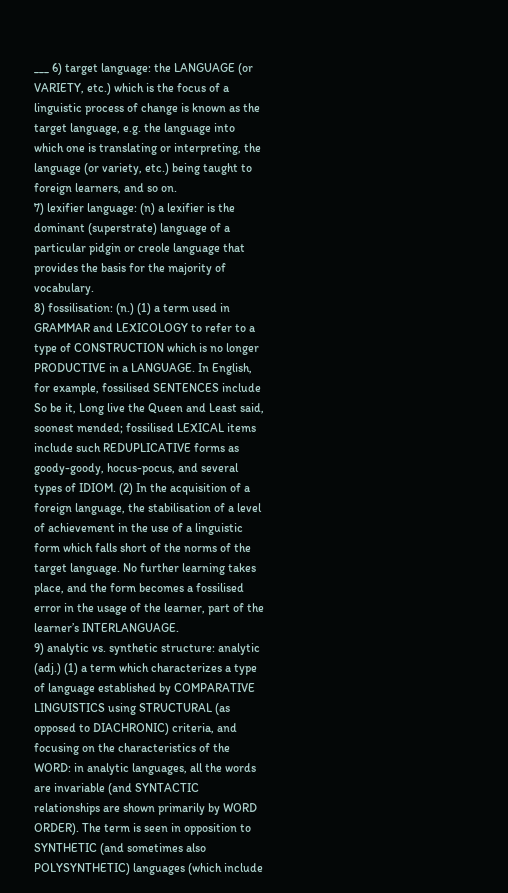___ 6) target language: the LANGUAGE (or VARIETY, etc.) which is the focus of a linguistic process of change is known as the target language, e.g. the language into which one is translating or interpreting, the language (or variety, etc.) being taught to foreign learners, and so on.
7) lexifier language: (n) a lexifier is the dominant (superstrate) language of a particular pidgin or creole language that provides the basis for the majority of vocabulary.
8) fossilisation: (n.) (1) a term used in GRAMMAR and LEXICOLOGY to refer to a type of CONSTRUCTION which is no longer PRODUCTIVE in a LANGUAGE. In English, for example, fossilised SENTENCES include So be it, Long live the Queen and Least said, soonest mended; fossilised LEXICAL items include such REDUPLICATIVE forms as goody-goody, hocus-pocus, and several types of IDIOM. (2) In the acquisition of a foreign language, the stabilisation of a level of achievement in the use of a linguistic form which falls short of the norms of the target language. No further learning takes place, and the form becomes a fossilised error in the usage of the learner, part of the learner’s INTERLANGUAGE.
9) analytic vs. synthetic structure: analytic (adj.) (1) a term which characterizes a type of language established by COMPARATIVE LINGUISTICS using STRUCTURAL (as opposed to DIACHRONIC) criteria, and focusing on the characteristics of the WORD: in analytic languages, all the words are invariable (and SYNTACTIC relationships are shown primarily by WORD ORDER). The term is seen in opposition to SYNTHETIC (and sometimes also POLYSYNTHETIC) languages (which include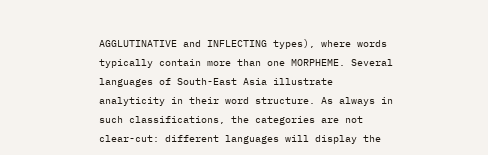AGGLUTINATIVE and INFLECTING types), where words typically contain more than one MORPHEME. Several languages of South-East Asia illustrate analyticity in their word structure. As always in such classifications, the categories are not clear-cut: different languages will display the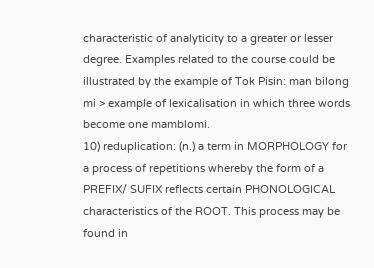characteristic of analyticity to a greater or lesser degree. Examples related to the course could be illustrated by the example of Tok Pisin: man bilong mi > example of lexicalisation in which three words become one mamblomi.
10) reduplication: (n.) a term in MORPHOLOGY for a process of repetitions whereby the form of a PREFIX/ SUFIX reflects certain PHONOLOGICAL characteristics of the ROOT. This process may be found in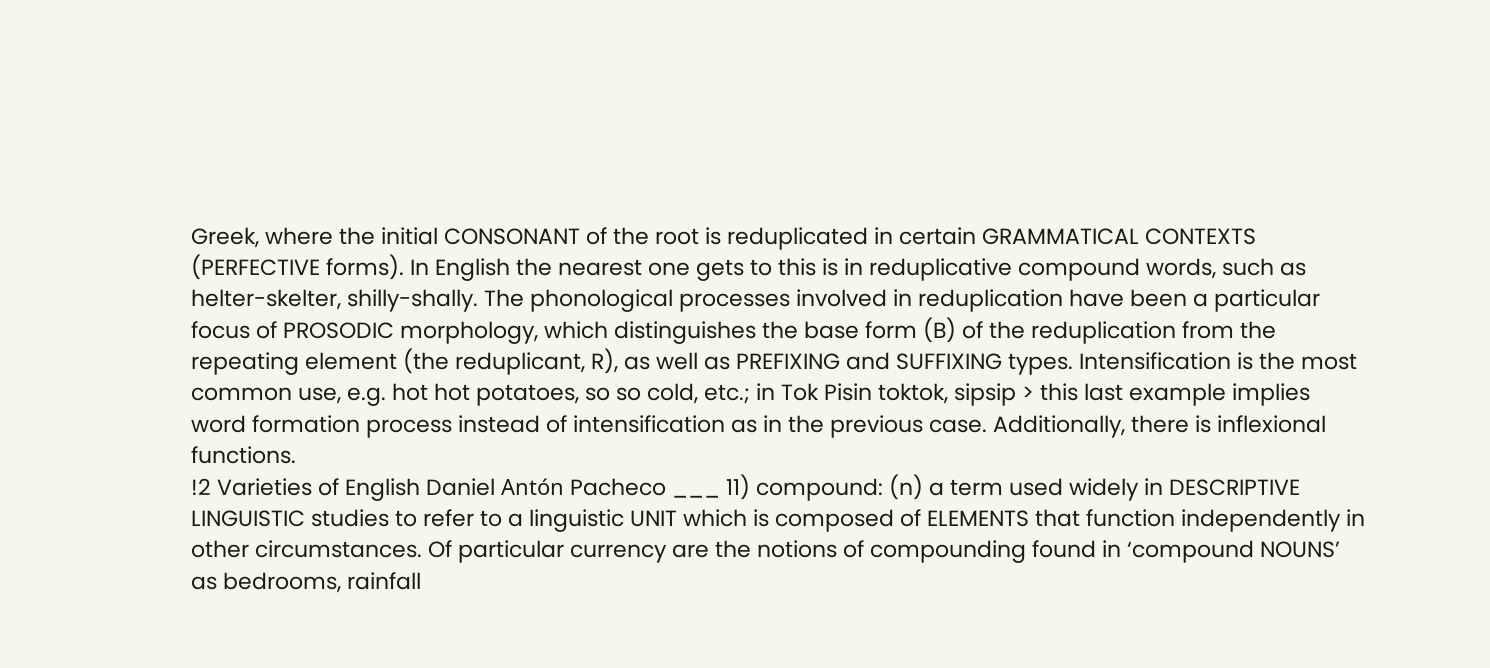Greek, where the initial CONSONANT of the root is reduplicated in certain GRAMMATICAL CONTEXTS (PERFECTIVE forms). In English the nearest one gets to this is in reduplicative compound words, such as helter-skelter, shilly-shally. The phonological processes involved in reduplication have been a particular focus of PROSODIC morphology, which distinguishes the base form (B) of the reduplication from the repeating element (the reduplicant, R), as well as PREFIXING and SUFFIXING types. Intensification is the most common use, e.g. hot hot potatoes, so so cold, etc.; in Tok Pisin toktok, sipsip > this last example implies word formation process instead of intensification as in the previous case. Additionally, there is inflexional functions.
!2 Varieties of English Daniel Antón Pacheco ___ 11) compound: (n) a term used widely in DESCRIPTIVE LINGUISTIC studies to refer to a linguistic UNIT which is composed of ELEMENTS that function independently in other circumstances. Of particular currency are the notions of compounding found in ‘compound NOUNS’ as bedrooms, rainfall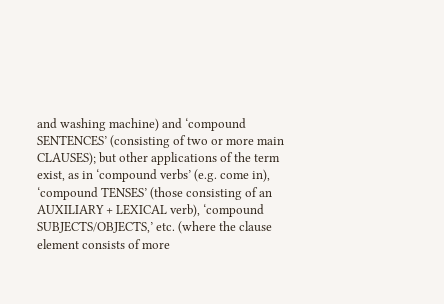and washing machine) and ‘compound SENTENCES’ (consisting of two or more main CLAUSES); but other applications of the term exist, as in ‘compound verbs’ (e.g. come in), ‘compound TENSES’ (those consisting of an AUXILIARY + LEXICAL verb), ‘compound SUBJECTS/OBJECTS,’ etc. (where the clause element consists of more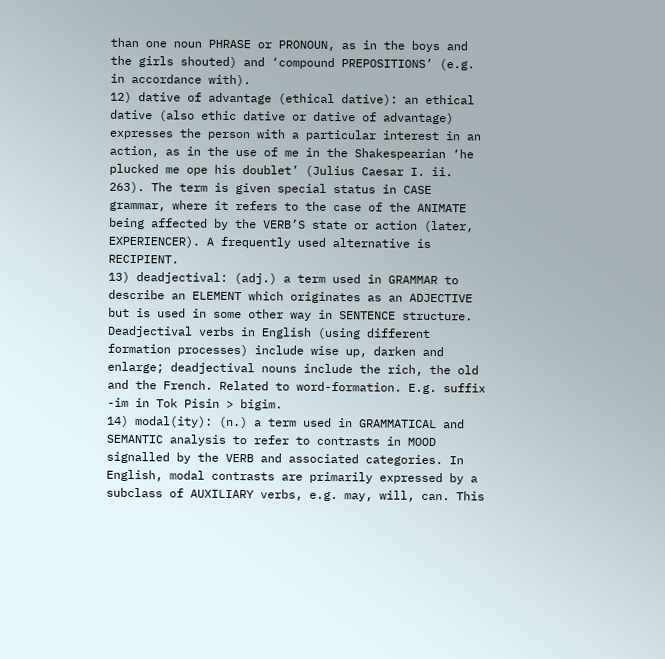than one noun PHRASE or PRONOUN, as in the boys and the girls shouted) and ‘compound PREPOSITIONS’ (e.g. in accordance with).
12) dative of advantage (ethical dative): an ethical dative (also ethic dative or dative of advantage) expresses the person with a particular interest in an action, as in the use of me in the Shakespearian ‘he plucked me ope his doublet’ (Julius Caesar I. ii. 263). The term is given special status in CASE grammar, where it refers to the case of the ANIMATE being affected by the VERB’S state or action (later, EXPERIENCER). A frequently used alternative is RECIPIENT.
13) deadjectival: (adj.) a term used in GRAMMAR to describe an ELEMENT which originates as an ADJECTIVE but is used in some other way in SENTENCE structure. Deadjectival verbs in English (using different formation processes) include wise up, darken and enlarge; deadjectival nouns include the rich, the old and the French. Related to word-formation. E.g. suffix -im in Tok Pisin > bigim.
14) modal(ity): (n.) a term used in GRAMMATICAL and SEMANTIC analysis to refer to contrasts in MOOD signalled by the VERB and associated categories. In English, modal contrasts are primarily expressed by a subclass of AUXILIARY verbs, e.g. may, will, can. This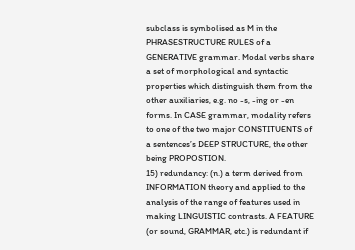subclass is symbolised as M in the PHRASESTRUCTURE RULES of a GENERATIVE grammar. Modal verbs share a set of morphological and syntactic properties which distinguish them from the other auxiliaries, e.g. no -s, -ing or -en forms. In CASE grammar, modality refers to one of the two major CONSTITUENTS of a sentences’s DEEP STRUCTURE, the other being PROPOSTION.
15) redundancy: (n.) a term derived from INFORMATION theory and applied to the analysis of the range of features used in making LINGUISTIC contrasts. A FEATURE (or sound, GRAMMAR, etc.) is redundant if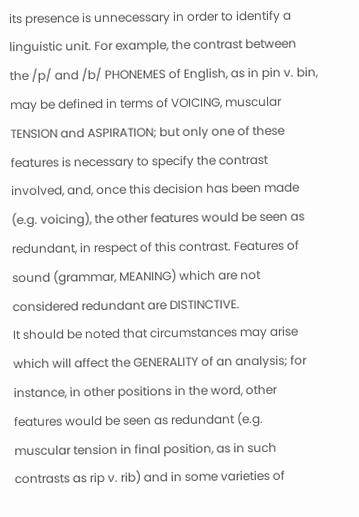its presence is unnecessary in order to identify a linguistic unit. For example, the contrast between the /p/ and /b/ PHONEMES of English, as in pin v. bin, may be defined in terms of VOICING, muscular TENSION and ASPIRATION; but only one of these features is necessary to specify the contrast involved, and, once this decision has been made (e.g. voicing), the other features would be seen as redundant, in respect of this contrast. Features of sound (grammar, MEANING) which are not considered redundant are DISTINCTIVE.
It should be noted that circumstances may arise which will affect the GENERALITY of an analysis; for instance, in other positions in the word, other features would be seen as redundant (e.g.
muscular tension in final position, as in such contrasts as rip v. rib) and in some varieties of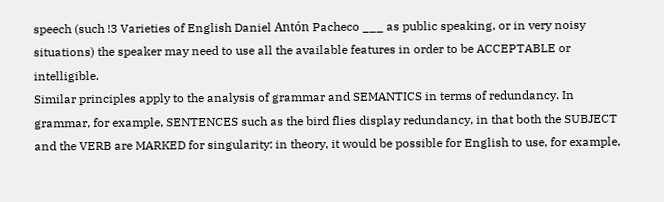speech (such !3 Varieties of English Daniel Antón Pacheco ___ as public speaking, or in very noisy situations) the speaker may need to use all the available features in order to be ACCEPTABLE or intelligible.
Similar principles apply to the analysis of grammar and SEMANTICS in terms of redundancy. In grammar, for example, SENTENCES such as the bird flies display redundancy, in that both the SUBJECT and the VERB are MARKED for singularity: in theory, it would be possible for English to use, for example,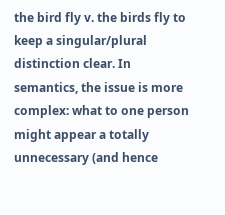the bird fly v. the birds fly to keep a singular/plural distinction clear. In semantics, the issue is more complex: what to one person might appear a totally unnecessary (and hence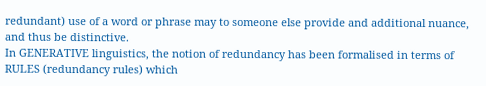redundant) use of a word or phrase may to someone else provide and additional nuance, and thus be distinctive.
In GENERATIVE linguistics, the notion of redundancy has been formalised in terms of RULES (redundancy rules) which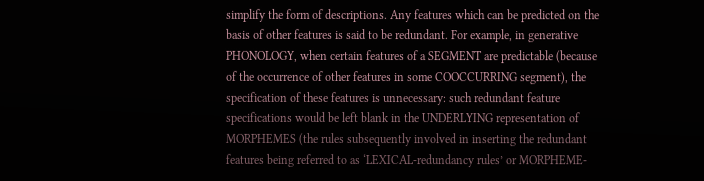simplify the form of descriptions. Any features which can be predicted on the basis of other features is said to be redundant. For example, in generative PHONOLOGY, when certain features of a SEGMENT are predictable (because of the occurrence of other features in some COOCCURRING segment), the specification of these features is unnecessary: such redundant feature specifications would be left blank in the UNDERLYING representation of MORPHEMES (the rules subsequently involved in inserting the redundant features being referred to as ‘LEXICAL-redundancy rules’ or MORPHEME-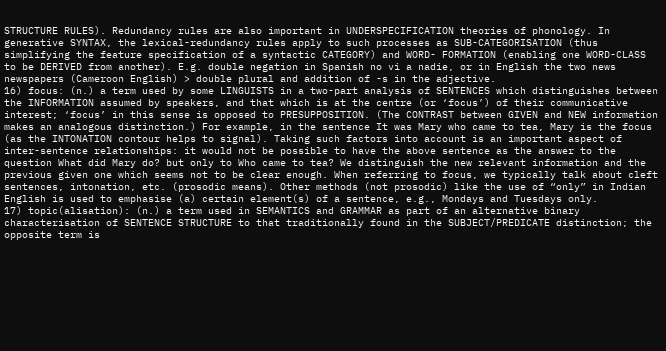STRUCTURE RULES). Redundancy rules are also important in UNDERSPECIFICATION theories of phonology. In generative SYNTAX, the lexical-redundancy rules apply to such processes as SUB-CATEGORISATION (thus simplifying the feature specification of a syntactic CATEGORY) and WORD- FORMATION (enabling one WORD-CLASS to be DERIVED from another). E.g. double negation in Spanish no vi a nadie, or in English the two news newspapers (Cameroon English) > double plural and addition of -s in the adjective.
16) focus: (n.) a term used by some LINGUISTS in a two-part analysis of SENTENCES which distinguishes between the INFORMATION assumed by speakers, and that which is at the centre (or ‘focus’) of their communicative interest; ‘focus’ in this sense is opposed to PRESUPPOSITION. (The CONTRAST between GIVEN and NEW information makes an analogous distinction.) For example, in the sentence It was Mary who came to tea, Mary is the focus (as the INTONATION contour helps to signal). Taking such factors into account is an important aspect of inter-sentence relationships: it would not be possible to have the above sentence as the answer to the question What did Mary do? but only to Who came to tea? We distinguish the new relevant information and the previous given one which seems not to be clear enough. When referring to focus, we typically talk about cleft sentences, intonation, etc. (prosodic means). Other methods (not prosodic) like the use of “only” in Indian English is used to emphasise (a) certain element(s) of a sentence, e.g., Mondays and Tuesdays only.
17) topic(alisation): (n.) a term used in SEMANTICS and GRAMMAR as part of an alternative binary characterisation of SENTENCE STRUCTURE to that traditionally found in the SUBJECT/PREDICATE distinction; the opposite term is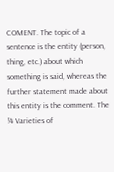COMENT. The topic of a sentence is the entity (person, thing, etc.) about which something is said, whereas the further statement made about this entity is the comment. The !4 Varieties of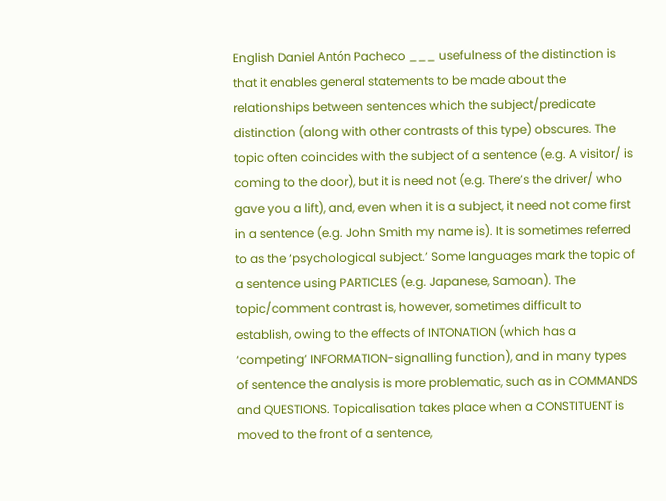English Daniel Antón Pacheco ___ usefulness of the distinction is that it enables general statements to be made about the relationships between sentences which the subject/predicate distinction (along with other contrasts of this type) obscures. The topic often coincides with the subject of a sentence (e.g. A visitor/ is coming to the door), but it is need not (e.g. There’s the driver/ who gave you a lift), and, even when it is a subject, it need not come first in a sentence (e.g. John Smith my name is). It is sometimes referred to as the ‘psychological subject.’ Some languages mark the topic of a sentence using PARTICLES (e.g. Japanese, Samoan). The topic/comment contrast is, however, sometimes difficult to establish, owing to the effects of INTONATION (which has a ‘competing’ INFORMATION-signalling function), and in many types of sentence the analysis is more problematic, such as in COMMANDS and QUESTIONS. Topicalisation takes place when a CONSTITUENT is moved to the front of a sentence,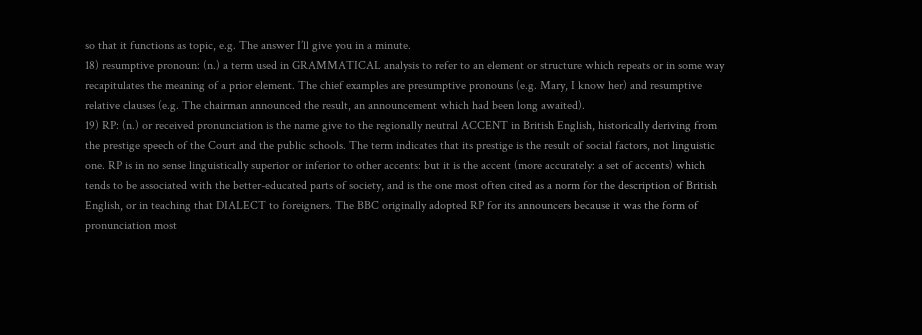so that it functions as topic, e.g. The answer I’ll give you in a minute.
18) resumptive pronoun: (n.) a term used in GRAMMATICAL analysis to refer to an element or structure which repeats or in some way recapitulates the meaning of a prior element. The chief examples are presumptive pronouns (e.g. Mary, I know her) and resumptive relative clauses (e.g. The chairman announced the result, an announcement which had been long awaited).
19) RP: (n.) or received pronunciation is the name give to the regionally neutral ACCENT in British English, historically deriving from the prestige speech of the Court and the public schools. The term indicates that its prestige is the result of social factors, not linguistic one. RP is in no sense linguistically superior or inferior to other accents: but it is the accent (more accurately: a set of accents) which tends to be associated with the better-educated parts of society, and is the one most often cited as a norm for the description of British English, or in teaching that DIALECT to foreigners. The BBC originally adopted RP for its announcers because it was the form of pronunciation most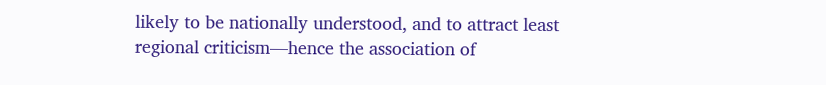likely to be nationally understood, and to attract least regional criticism—hence the association of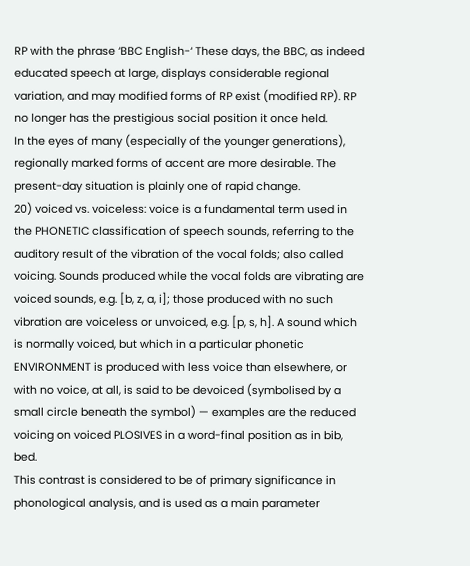RP with the phrase ‘BBC English-‘ These days, the BBC, as indeed educated speech at large, displays considerable regional variation, and may modified forms of RP exist (modified RP). RP no longer has the prestigious social position it once held.
In the eyes of many (especially of the younger generations), regionally marked forms of accent are more desirable. The present-day situation is plainly one of rapid change.
20) voiced vs. voiceless: voice is a fundamental term used in the PHONETIC classification of speech sounds, referring to the auditory result of the vibration of the vocal folds; also called voicing. Sounds produced while the vocal folds are vibrating are voiced sounds, e.g. [b, z, a, i]; those produced with no such vibration are voiceless or unvoiced, e.g. [p, s, h]. A sound which is normally voiced, but which in a particular phonetic ENVIRONMENT is produced with less voice than elsewhere, or with no voice, at all, is said to be devoiced (symbolised by a small circle beneath the symbol) — examples are the reduced voicing on voiced PLOSIVES in a word-final position as in bib, bed.
This contrast is considered to be of primary significance in phonological analysis, and is used as a main parameter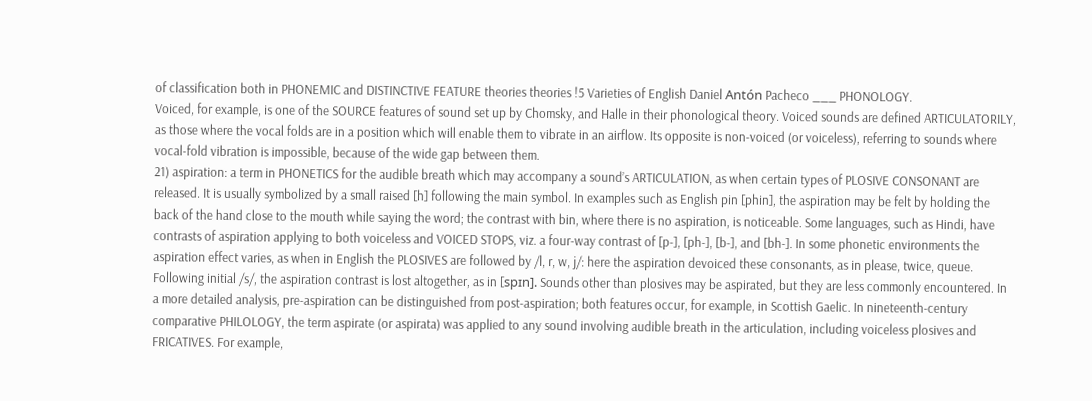of classification both in PHONEMIC and DISTINCTIVE FEATURE theories theories !5 Varieties of English Daniel Antón Pacheco ___ PHONOLOGY.
Voiced, for example, is one of the SOURCE features of sound set up by Chomsky, and Halle in their phonological theory. Voiced sounds are defined ARTICULATORILY, as those where the vocal folds are in a position which will enable them to vibrate in an airflow. Its opposite is non-voiced (or voiceless), referring to sounds where vocal-fold vibration is impossible, because of the wide gap between them.
21) aspiration: a term in PHONETICS for the audible breath which may accompany a sound’s ARTICULATION, as when certain types of PLOSIVE CONSONANT are released. It is usually symbolized by a small raised [h] following the main symbol. In examples such as English pin [phin], the aspiration may be felt by holding the back of the hand close to the mouth while saying the word; the contrast with bin, where there is no aspiration, is noticeable. Some languages, such as Hindi, have contrasts of aspiration applying to both voiceless and VOICED STOPS, viz. a four-way contrast of [p-], [ph-], [b-], and [bh-]. In some phonetic environments the aspiration effect varies, as when in English the PLOSIVES are followed by /l, r, w, j/: here the aspiration devoiced these consonants, as in please, twice, queue. Following initial /s/, the aspiration contrast is lost altogether, as in [spɪn]. Sounds other than plosives may be aspirated, but they are less commonly encountered. In a more detailed analysis, pre-aspiration can be distinguished from post-aspiration; both features occur, for example, in Scottish Gaelic. In nineteenth-century comparative PHILOLOGY, the term aspirate (or aspirata) was applied to any sound involving audible breath in the articulation, including voiceless plosives and FRICATIVES. For example,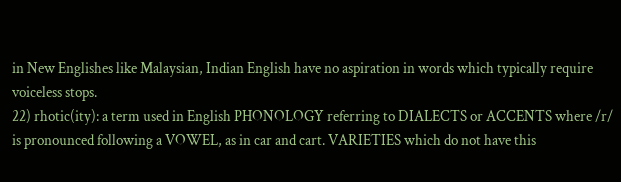in New Englishes like Malaysian, Indian English have no aspiration in words which typically require voiceless stops.
22) rhotic(ity): a term used in English PHONOLOGY referring to DIALECTS or ACCENTS where /r/ is pronounced following a VOWEL, as in car and cart. VARIETIES which do not have this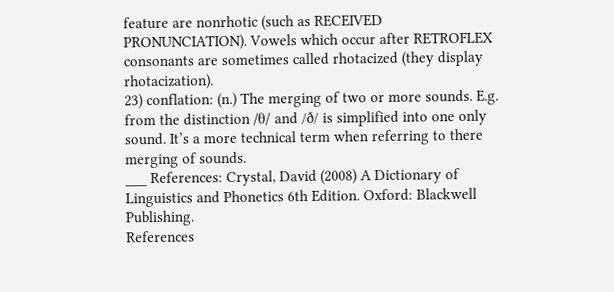feature are nonrhotic (such as RECEIVED PRONUNCIATION). Vowels which occur after RETROFLEX consonants are sometimes called rhotacized (they display rhotacization).
23) conflation: (n.) The merging of two or more sounds. E.g. from the distinction /θ/ and /ð/ is simplified into one only sound. It’s a more technical term when referring to there merging of sounds.
___ References: Crystal, David (2008) A Dictionary of Linguistics and Phonetics 6th Edition. Oxford: Blackwell Publishing.
References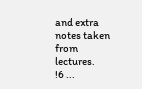and extra notes taken from lectures.
!6 ...